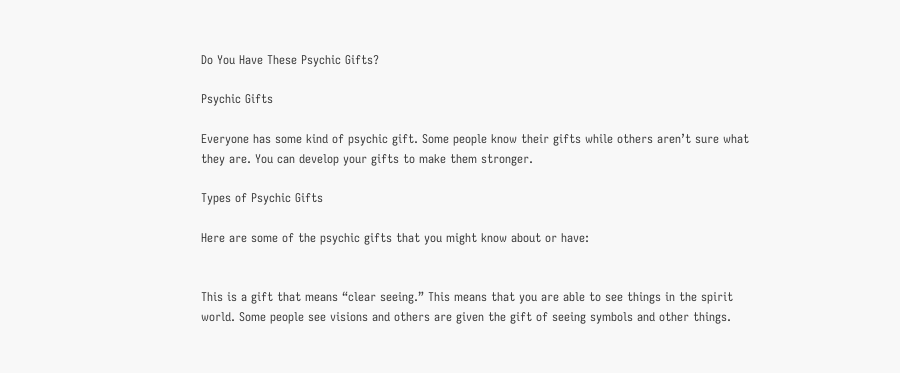Do You Have These Psychic Gifts?

Psychic Gifts

Everyone has some kind of psychic gift. Some people know their gifts while others aren’t sure what they are. You can develop your gifts to make them stronger.

Types of Psychic Gifts

Here are some of the psychic gifts that you might know about or have:


This is a gift that means “clear seeing.” This means that you are able to see things in the spirit world. Some people see visions and others are given the gift of seeing symbols and other things.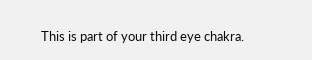This is part of your third eye chakra.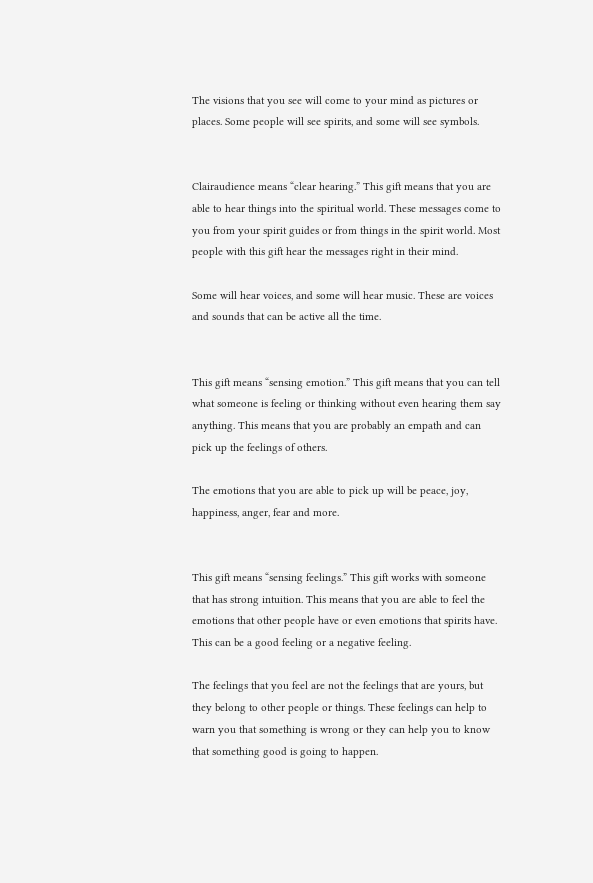The visions that you see will come to your mind as pictures or places. Some people will see spirits, and some will see symbols.


Clairaudience means “clear hearing.” This gift means that you are able to hear things into the spiritual world. These messages come to you from your spirit guides or from things in the spirit world. Most people with this gift hear the messages right in their mind.

Some will hear voices, and some will hear music. These are voices and sounds that can be active all the time.


This gift means “sensing emotion.” This gift means that you can tell what someone is feeling or thinking without even hearing them say anything. This means that you are probably an empath and can pick up the feelings of others.

The emotions that you are able to pick up will be peace, joy, happiness, anger, fear and more.


This gift means “sensing feelings.” This gift works with someone that has strong intuition. This means that you are able to feel the emotions that other people have or even emotions that spirits have. This can be a good feeling or a negative feeling.

The feelings that you feel are not the feelings that are yours, but they belong to other people or things. These feelings can help to warn you that something is wrong or they can help you to know that something good is going to happen.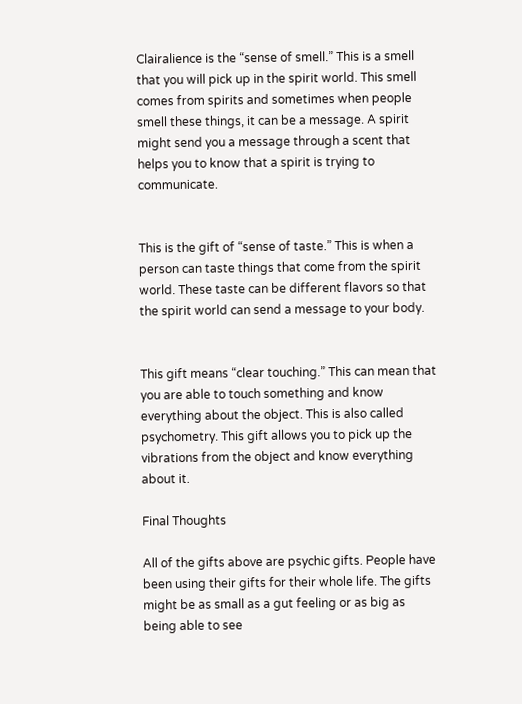Clairalience is the “sense of smell.” This is a smell that you will pick up in the spirit world. This smell comes from spirits and sometimes when people smell these things, it can be a message. A spirit might send you a message through a scent that helps you to know that a spirit is trying to communicate.


This is the gift of “sense of taste.” This is when a person can taste things that come from the spirit world. These taste can be different flavors so that the spirit world can send a message to your body.


This gift means “clear touching.” This can mean that you are able to touch something and know everything about the object. This is also called psychometry. This gift allows you to pick up the vibrations from the object and know everything about it.

Final Thoughts

All of the gifts above are psychic gifts. People have been using their gifts for their whole life. The gifts might be as small as a gut feeling or as big as being able to see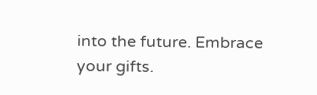into the future. Embrace your gifts.